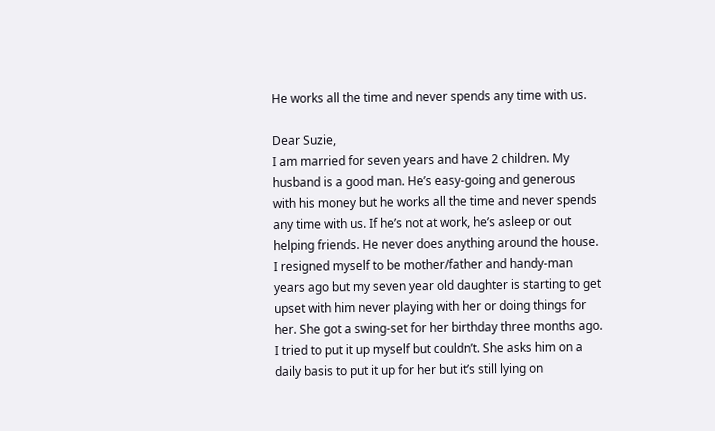He works all the time and never spends any time with us.

Dear Suzie,
I am married for seven years and have 2 children. My husband is a good man. He’s easy-going and generous with his money but he works all the time and never spends any time with us. If he’s not at work, he’s asleep or out helping friends. He never does anything around the house. I resigned myself to be mother/father and handy-man years ago but my seven year old daughter is starting to get upset with him never playing with her or doing things for her. She got a swing-set for her birthday three months ago. I tried to put it up myself but couldn’t. She asks him on a daily basis to put it up for her but it’s still lying on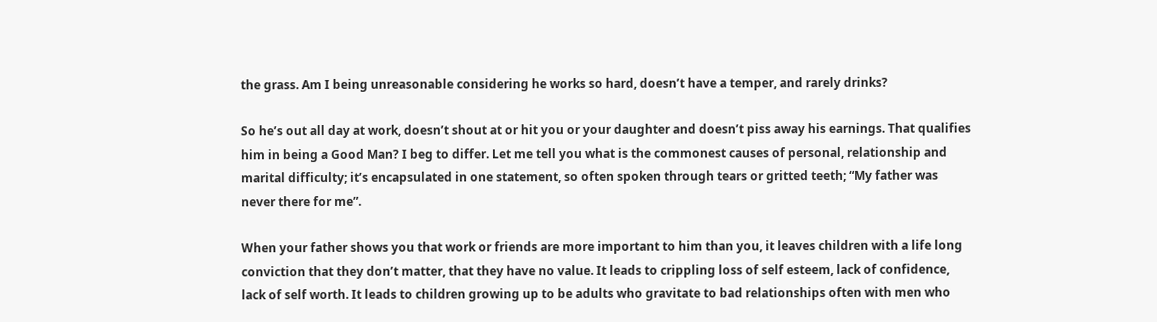the grass. Am I being unreasonable considering he works so hard, doesn’t have a temper, and rarely drinks?

So he’s out all day at work, doesn’t shout at or hit you or your daughter and doesn’t piss away his earnings. That qualifies him in being a Good Man? I beg to differ. Let me tell you what is the commonest causes of personal, relationship and marital difficulty; it’s encapsulated in one statement, so often spoken through tears or gritted teeth; “My father was never there for me”.

When your father shows you that work or friends are more important to him than you, it leaves children with a life long conviction that they don’t matter, that they have no value. It leads to crippling loss of self esteem, lack of confidence, lack of self worth. It leads to children growing up to be adults who gravitate to bad relationships often with men who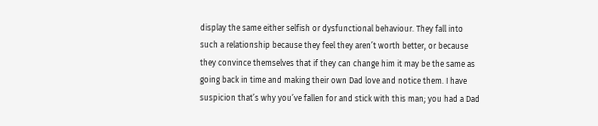display the same either selfish or dysfunctional behaviour. They fall into such a relationship because they feel they aren’t worth better, or because they convince themselves that if they can change him it may be the same as going back in time and making their own Dad love and notice them. I have suspicion that’s why you’ve fallen for and stick with this man; you had a Dad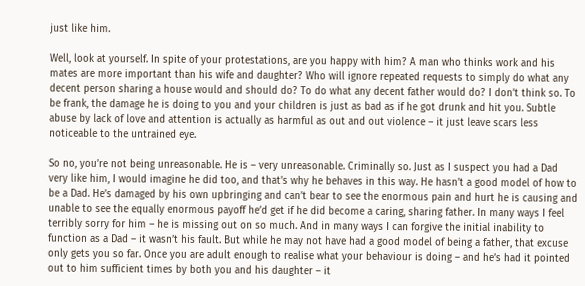just like him.

Well, look at yourself. In spite of your protestations, are you happy with him? A man who thinks work and his mates are more important than his wife and daughter? Who will ignore repeated requests to simply do what any decent person sharing a house would and should do? To do what any decent father would do? I don’t think so. To be frank, the damage he is doing to you and your children is just as bad as if he got drunk and hit you. Subtle abuse by lack of love and attention is actually as harmful as out and out violence – it just leave scars less noticeable to the untrained eye.

So no, you’re not being unreasonable. He is – very unreasonable. Criminally so. Just as I suspect you had a Dad very like him, I would imagine he did too, and that’s why he behaves in this way. He hasn’t a good model of how to be a Dad. He’s damaged by his own upbringing and can’t bear to see the enormous pain and hurt he is causing and unable to see the equally enormous payoff he’d get if he did become a caring, sharing father. In many ways I feel terribly sorry for him – he is missing out on so much. And in many ways I can forgive the initial inability to function as a Dad – it wasn’t his fault. But while he may not have had a good model of being a father, that excuse only gets you so far. Once you are adult enough to realise what your behaviour is doing – and he’s had it pointed out to him sufficient times by both you and his daughter – it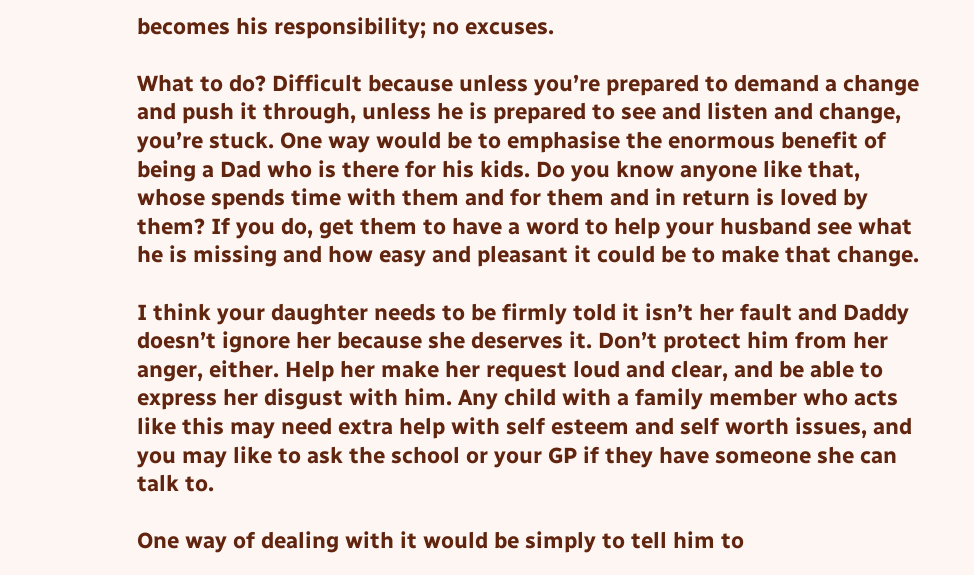becomes his responsibility; no excuses.

What to do? Difficult because unless you’re prepared to demand a change and push it through, unless he is prepared to see and listen and change, you’re stuck. One way would be to emphasise the enormous benefit of being a Dad who is there for his kids. Do you know anyone like that, whose spends time with them and for them and in return is loved by them? If you do, get them to have a word to help your husband see what he is missing and how easy and pleasant it could be to make that change.

I think your daughter needs to be firmly told it isn’t her fault and Daddy doesn’t ignore her because she deserves it. Don’t protect him from her anger, either. Help her make her request loud and clear, and be able to express her disgust with him. Any child with a family member who acts like this may need extra help with self esteem and self worth issues, and you may like to ask the school or your GP if they have someone she can talk to.

One way of dealing with it would be simply to tell him to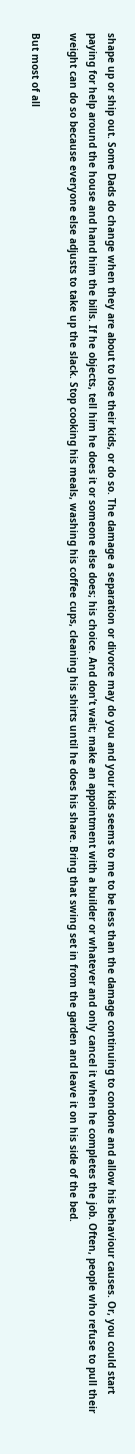shape up or ship out. Some Dads do change when they are about to lose their kids, or do so. The damage a separation or divorce may do you and your kids seems to me to be less than the damage continuing to condone and allow his behaviour causes. Or, you could start paying for help around the house and hand him the bills. If he objects, tell him he does it or someone else does; his choice. And don’t wait; make an appointment with a builder or whatever and only cancel it when he completes the job. Often, people who refuse to pull their weight can do so because everyone else adjusts to take up the slack. Stop cooking his meals, washing his coffee cups, cleaning his shirts until he does his share. Bring that swing set in from the garden and leave it on his side of the bed.

But most of all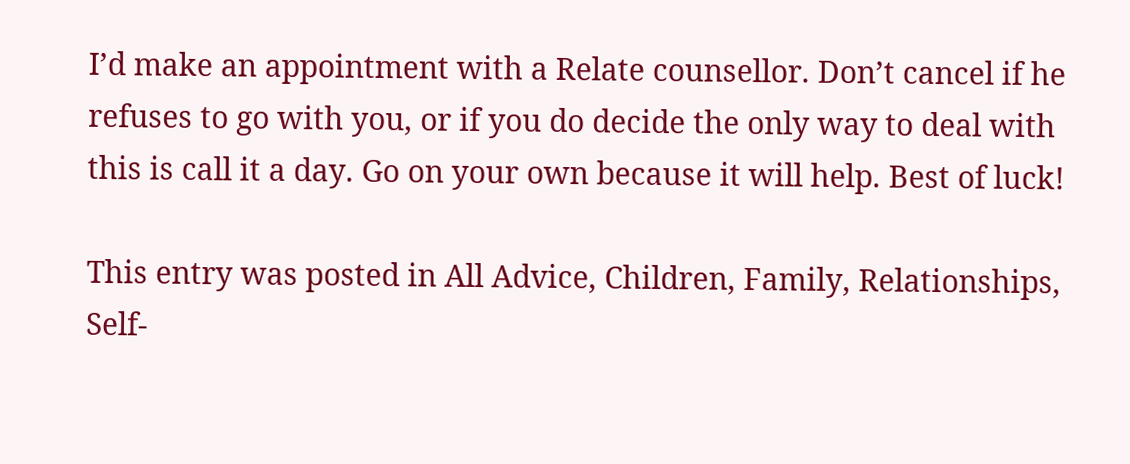I’d make an appointment with a Relate counsellor. Don’t cancel if he refuses to go with you, or if you do decide the only way to deal with this is call it a day. Go on your own because it will help. Best of luck!

This entry was posted in All Advice, Children, Family, Relationships, Self-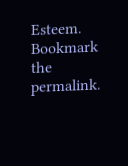Esteem. Bookmark the permalink.